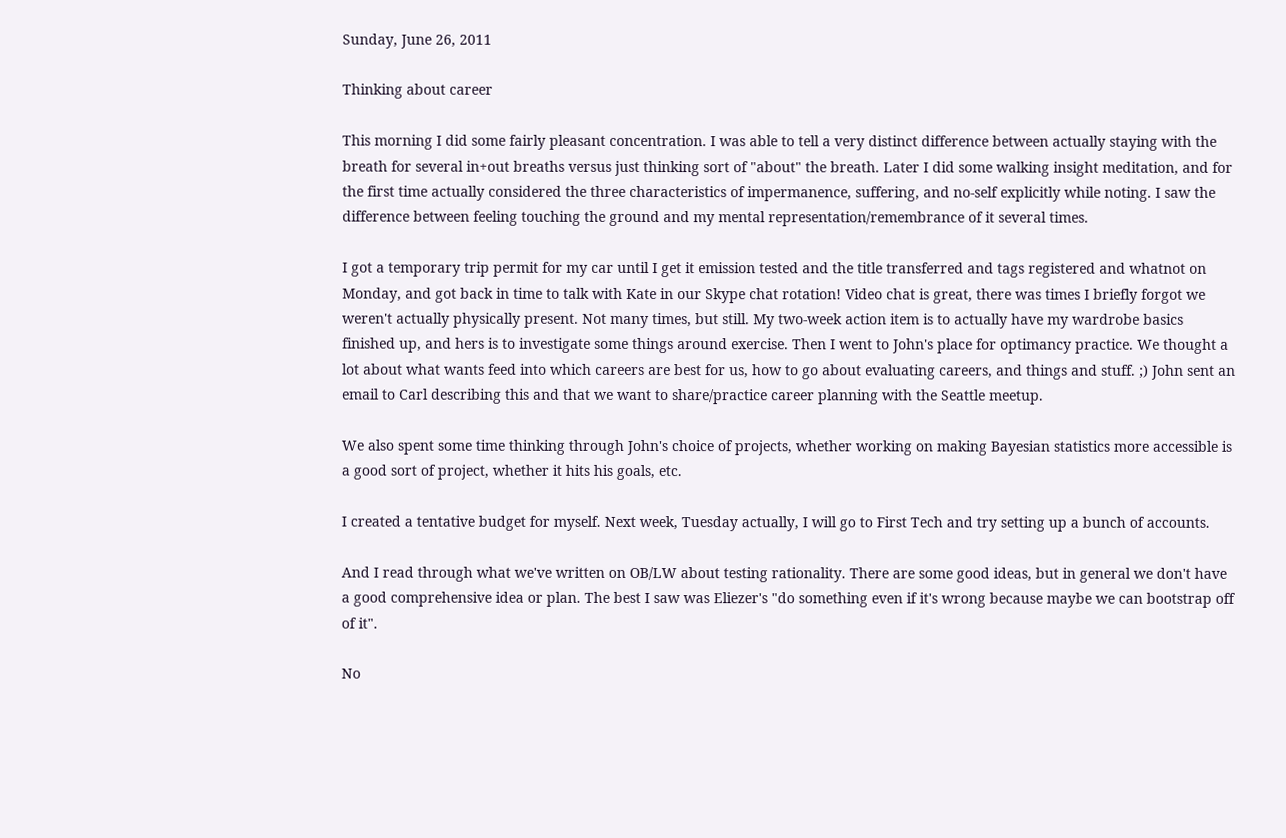Sunday, June 26, 2011

Thinking about career

This morning I did some fairly pleasant concentration. I was able to tell a very distinct difference between actually staying with the breath for several in+out breaths versus just thinking sort of "about" the breath. Later I did some walking insight meditation, and for the first time actually considered the three characteristics of impermanence, suffering, and no-self explicitly while noting. I saw the difference between feeling touching the ground and my mental representation/remembrance of it several times.

I got a temporary trip permit for my car until I get it emission tested and the title transferred and tags registered and whatnot on Monday, and got back in time to talk with Kate in our Skype chat rotation! Video chat is great, there was times I briefly forgot we weren't actually physically present. Not many times, but still. My two-week action item is to actually have my wardrobe basics finished up, and hers is to investigate some things around exercise. Then I went to John's place for optimancy practice. We thought a lot about what wants feed into which careers are best for us, how to go about evaluating careers, and things and stuff. ;) John sent an email to Carl describing this and that we want to share/practice career planning with the Seattle meetup.

We also spent some time thinking through John's choice of projects, whether working on making Bayesian statistics more accessible is a good sort of project, whether it hits his goals, etc.

I created a tentative budget for myself. Next week, Tuesday actually, I will go to First Tech and try setting up a bunch of accounts.

And I read through what we've written on OB/LW about testing rationality. There are some good ideas, but in general we don't have a good comprehensive idea or plan. The best I saw was Eliezer's "do something even if it's wrong because maybe we can bootstrap off of it".

No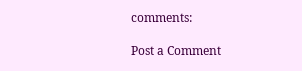comments:

Post a Comment